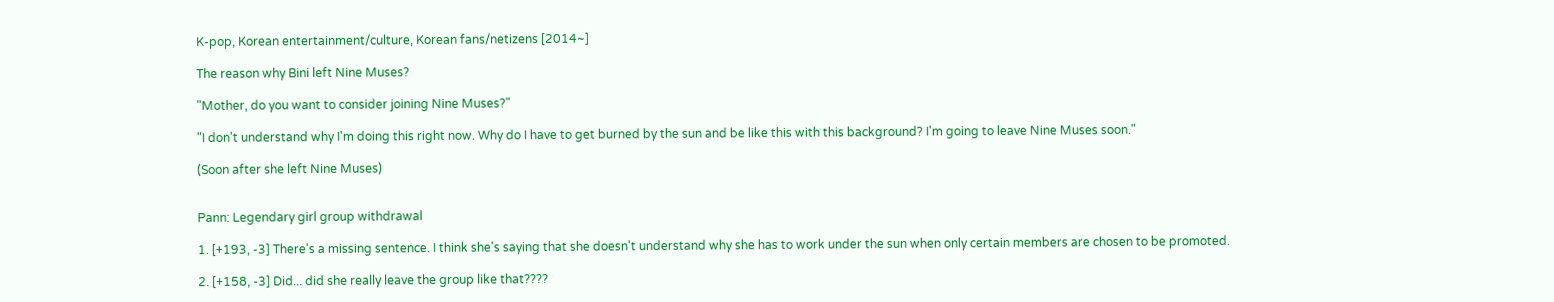K-pop, Korean entertainment/culture, Korean fans/netizens [2014~]

The reason why Bini left Nine Muses?

"Mother, do you want to consider joining Nine Muses?"

"I don't understand why I'm doing this right now. Why do I have to get burned by the sun and be like this with this background? I'm going to leave Nine Muses soon."

(Soon after she left Nine Muses)


Pann: Legendary girl group withdrawal

1. [+193, -3] There's a missing sentence. I think she's saying that she doesn't understand why she has to work under the sun when only certain members are chosen to be promoted.

2. [+158, -3] Did... did she really leave the group like that????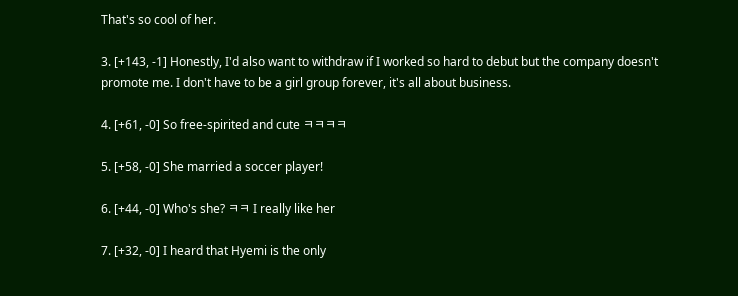That's so cool of her.

3. [+143, -1] Honestly, I'd also want to withdraw if I worked so hard to debut but the company doesn't promote me. I don't have to be a girl group forever, it's all about business.

4. [+61, -0] So free-spirited and cute ㅋㅋㅋㅋ

5. [+58, -0] She married a soccer player!

6. [+44, -0] Who's she? ㅋㅋ I really like her

7. [+32, -0] I heard that Hyemi is the only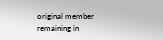original member remaining in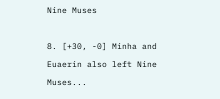Nine Muses

8. [+30, -0] Minha and Euaerin also left Nine Muses...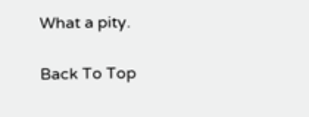What a pity.

Back To Top